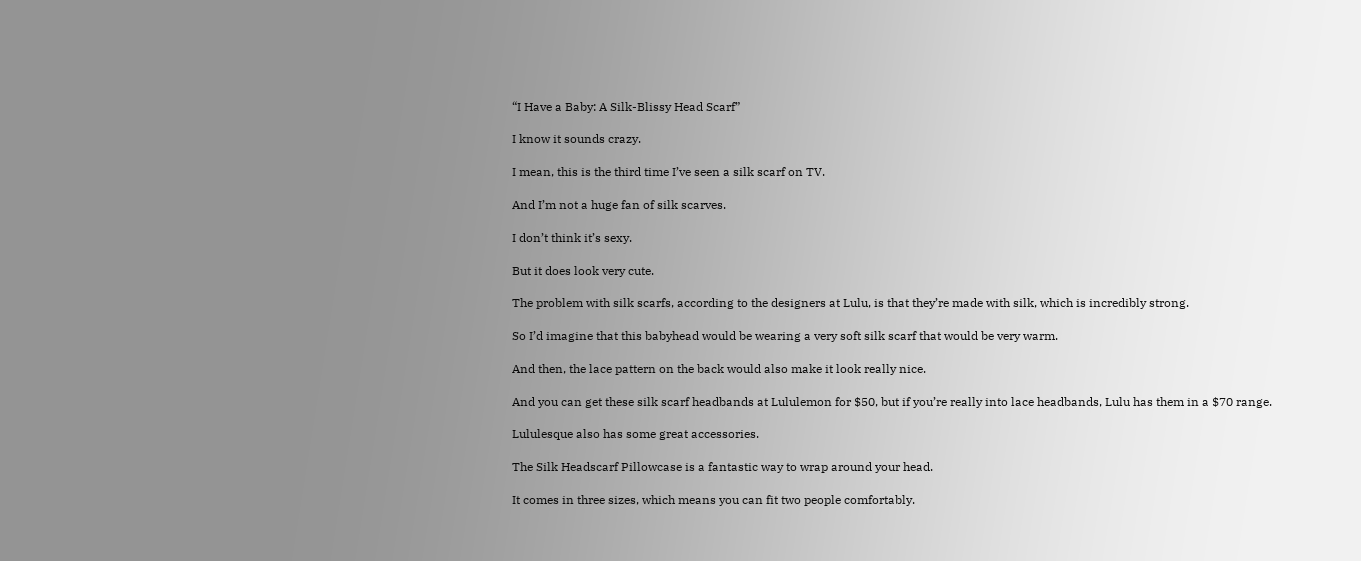“I Have a Baby: A Silk-Blissy Head Scarf”

I know it sounds crazy.

I mean, this is the third time I’ve seen a silk scarf on TV.

And I’m not a huge fan of silk scarves.

I don’t think it’s sexy.

But it does look very cute.

The problem with silk scarfs, according to the designers at Lulu, is that they’re made with silk, which is incredibly strong.

So I’d imagine that this babyhead would be wearing a very soft silk scarf that would be very warm.

And then, the lace pattern on the back would also make it look really nice.

And you can get these silk scarf headbands at Lululemon for $50, but if you’re really into lace headbands, Lulu has them in a $70 range.

Lululesque also has some great accessories.

The Silk Headscarf Pillowcase is a fantastic way to wrap around your head.

It comes in three sizes, which means you can fit two people comfortably.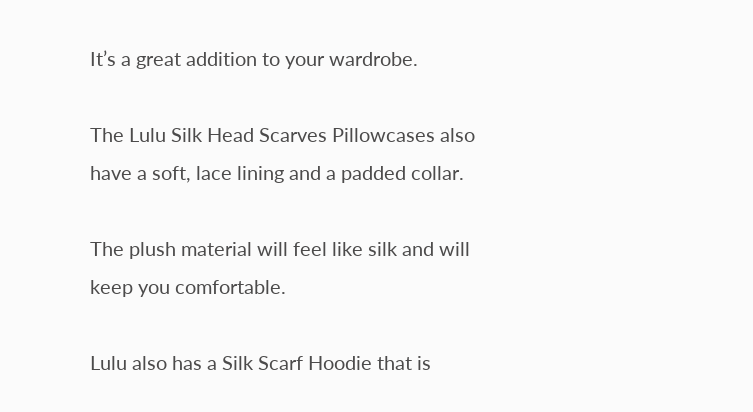It’s a great addition to your wardrobe.

The Lulu Silk Head Scarves Pillowcases also have a soft, lace lining and a padded collar.

The plush material will feel like silk and will keep you comfortable.

Lulu also has a Silk Scarf Hoodie that is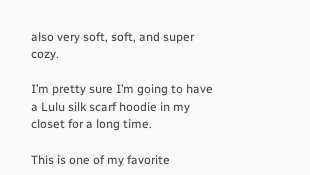also very soft, soft, and super cozy.

I’m pretty sure I’m going to have a Lulu silk scarf hoodie in my closet for a long time.

This is one of my favorite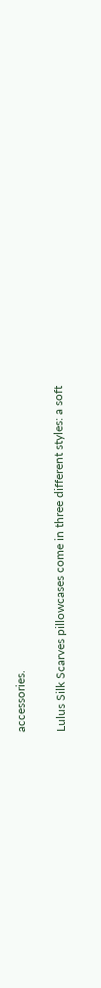accessories.

Lulus Silk Scarves pillowcases come in three different styles: a soft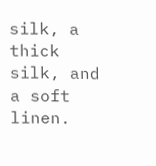silk, a thick silk, and a soft linen.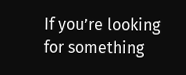If you’re looking for something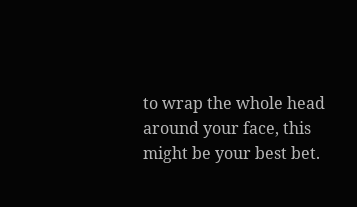to wrap the whole head around your face, this might be your best bet.